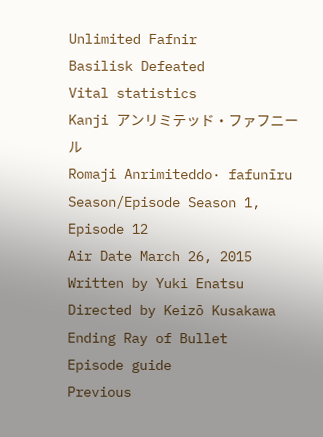Unlimited Fafnir
Basilisk Defeated
Vital statistics
Kanji アンリミテッド・ファフニール
Romaji Anrimiteddo· fafunīru
Season/Episode Season 1, Episode 12
Air Date March 26, 2015
Written by Yuki Enatsu
Directed by Keizō Kusakawa
Ending Ray of Bullet
Episode guide
Previous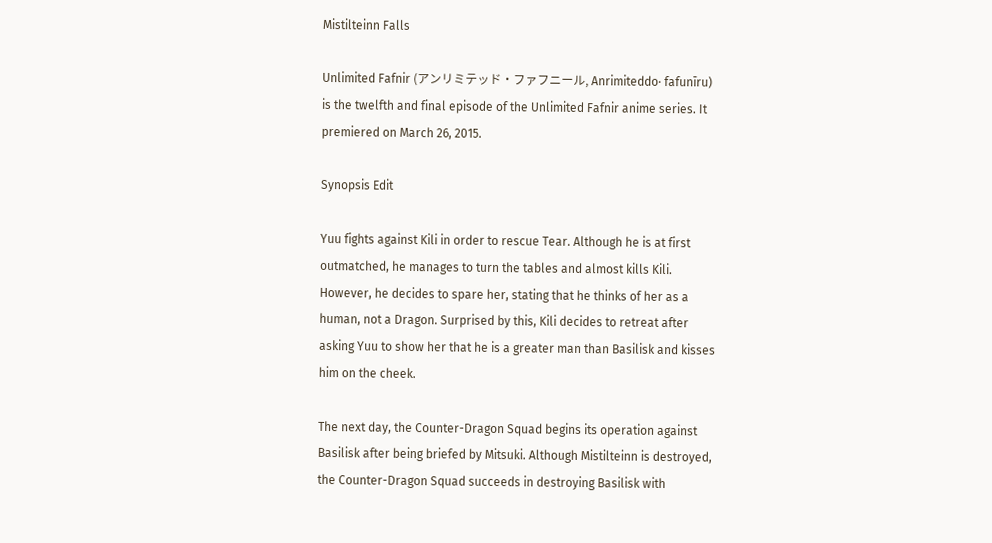Mistilteinn Falls

Unlimited Fafnir (アンリミテッド・ファフニール, Anrimiteddo· fafunīru) is the twelfth and final episode of the Unlimited Fafnir anime series. It premiered on March 26, 2015.

Synopsis Edit

Yuu fights against Kili in order to rescue Tear. Although he is at first outmatched, he manages to turn the tables and almost kills Kili. However, he decides to spare her, stating that he thinks of her as a human, not a Dragon. Surprised by this, Kili decides to retreat after asking Yuu to show her that he is a greater man than Basilisk and kisses him on the cheek.

The next day, the Counter-Dragon Squad begins its operation against Basilisk after being briefed by Mitsuki. Although Mistilteinn is destroyed, the Counter-Dragon Squad succeeds in destroying Basilisk with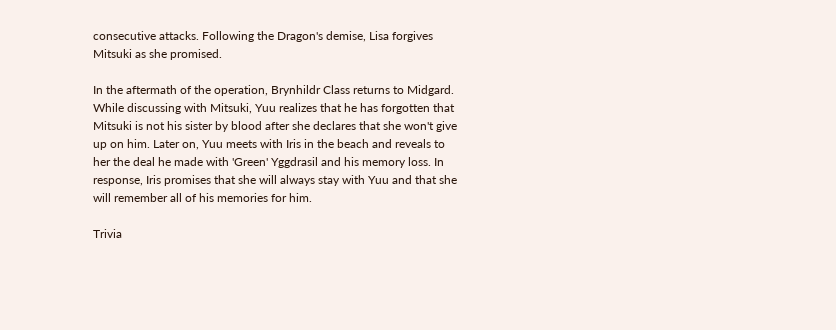consecutive attacks. Following the Dragon's demise, Lisa forgives Mitsuki as she promised.

In the aftermath of the operation, Brynhildr Class returns to Midgard. While discussing with Mitsuki, Yuu realizes that he has forgotten that Mitsuki is not his sister by blood after she declares that she won't give up on him. Later on, Yuu meets with Iris in the beach and reveals to her the deal he made with 'Green' Yggdrasil and his memory loss. In response, Iris promises that she will always stay with Yuu and that she will remember all of his memories for him.

Trivia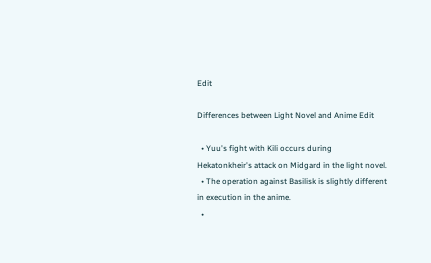Edit

Differences between Light Novel and Anime Edit

  • Yuu's fight with Kili occurs during Hekatonkheir's attack on Midgard in the light novel.
  • The operation against Basilisk is slightly different in execution in the anime.
  •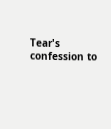Tear's confession to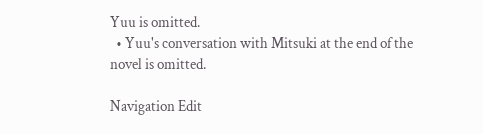Yuu is omitted.
  • Yuu's conversation with Mitsuki at the end of the novel is omitted.

Navigation Edit